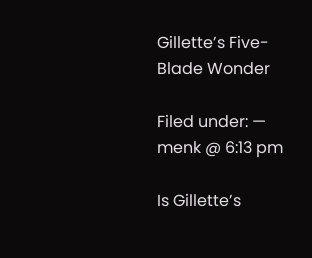Gillette’s Five-Blade Wonder

Filed under: — menk @ 6:13 pm

Is Gillette’s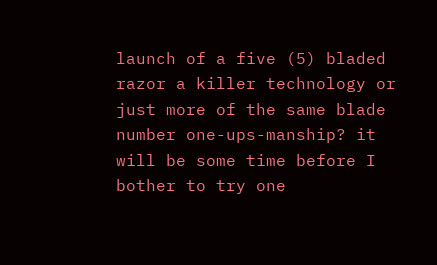launch of a five (5) bladed razor a killer technology or just more of the same blade number one-ups-manship? it will be some time before I bother to try one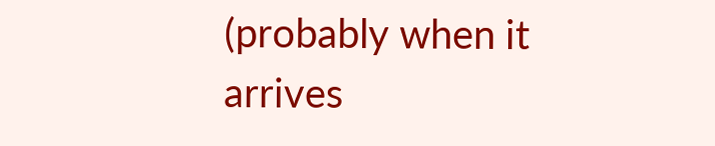(probably when it arrives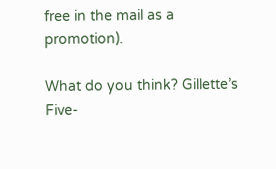free in the mail as a promotion).

What do you think? Gillette’s Five-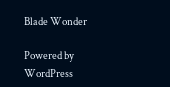Blade Wonder

Powered by WordPress